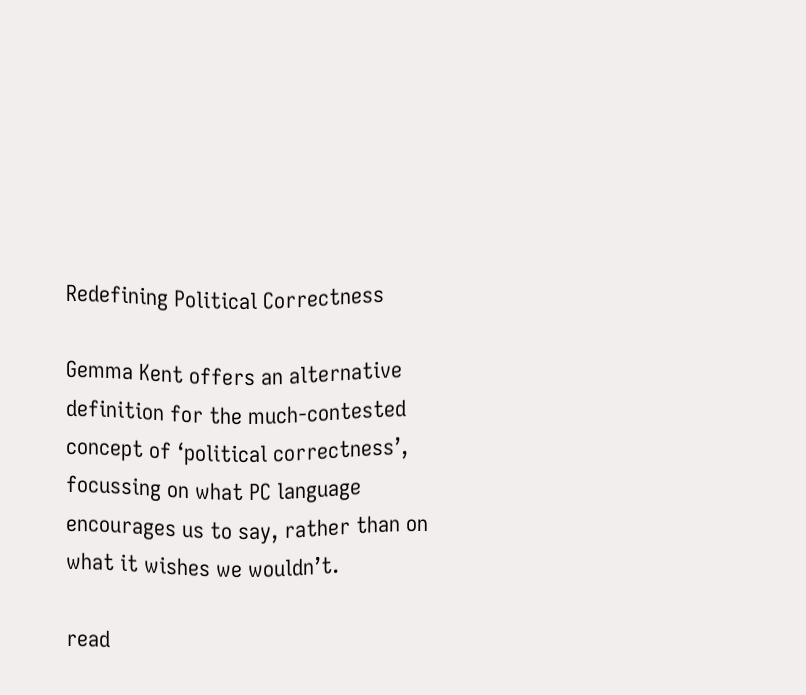Redefining Political Correctness

Gemma Kent offers an alternative definition for the much-contested concept of ‘political correctness’, focussing on what PC language encourages us to say, rather than on what it wishes we wouldn’t.

read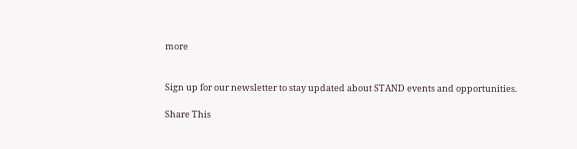more


Sign up for our newsletter to stay updated about STAND events and opportunities.

Share This